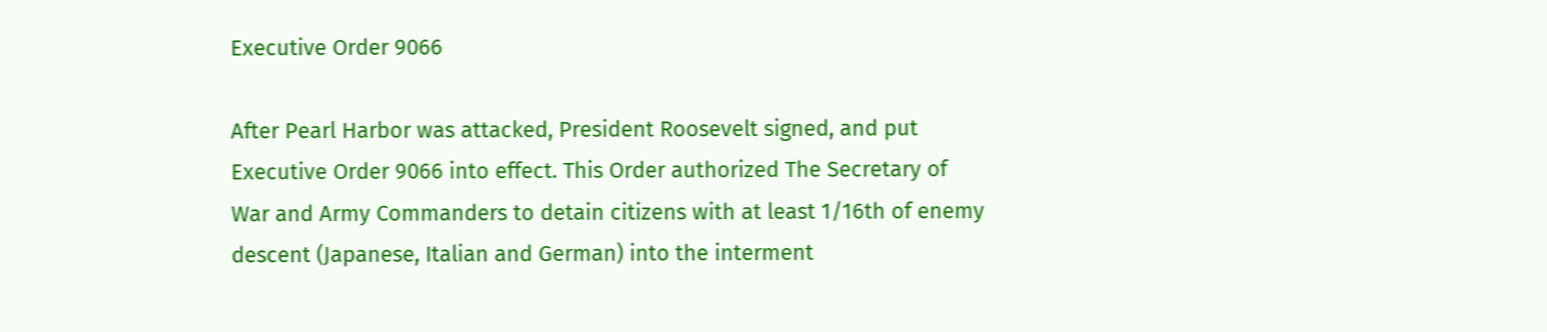Executive Order 9066

After Pearl Harbor was attacked, President Roosevelt signed, and put Executive Order 9066 into effect. This Order authorized The Secretary of War and Army Commanders to detain citizens with at least 1/16th of enemy descent (Japanese, Italian and German) into the interment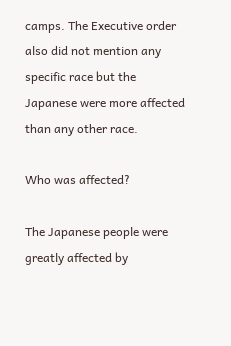camps. The Executive order also did not mention any specific race but the Japanese were more affected than any other race.

Who was affected?

The Japanese people were greatly affected by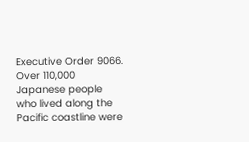Executive Order 9066. Over 110,000 Japanese people who lived along the Pacific coastline were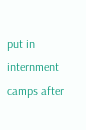put in internment camps after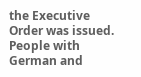the Executive Order was issued. People with German and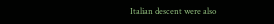Italian descent were also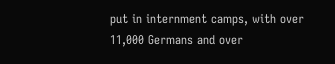put in internment camps, with over 11,000 Germans and over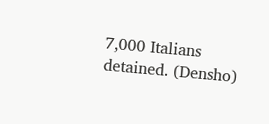7,000 Italians detained. (Densho)